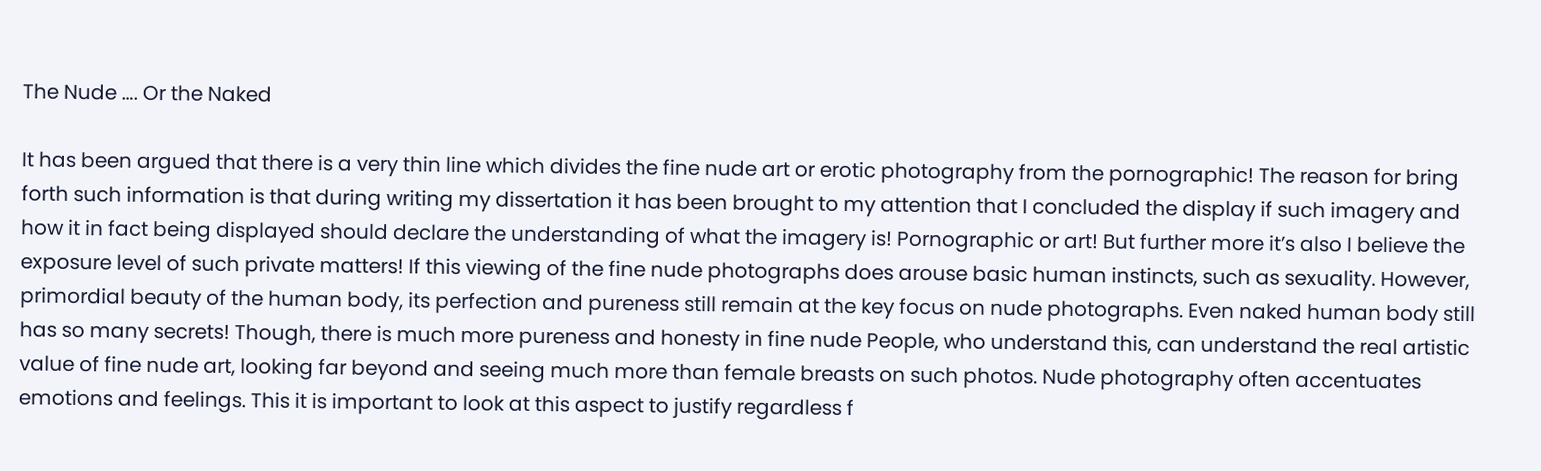The Nude …. Or the Naked

It has been argued that there is a very thin line which divides the fine nude art or erotic photography from the pornographic! The reason for bring forth such information is that during writing my dissertation it has been brought to my attention that I concluded the display if such imagery and how it in fact being displayed should declare the understanding of what the imagery is! Pornographic or art! But further more it’s also I believe the exposure level of such private matters! If this viewing of the fine nude photographs does arouse basic human instincts, such as sexuality. However, primordial beauty of the human body, its perfection and pureness still remain at the key focus on nude photographs. Even naked human body still has so many secrets! Though, there is much more pureness and honesty in fine nude People, who understand this, can understand the real artistic value of fine nude art, looking far beyond and seeing much more than female breasts on such photos. Nude photography often accentuates emotions and feelings. This it is important to look at this aspect to justify regardless f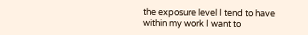the exposure level I tend to have within my work I want to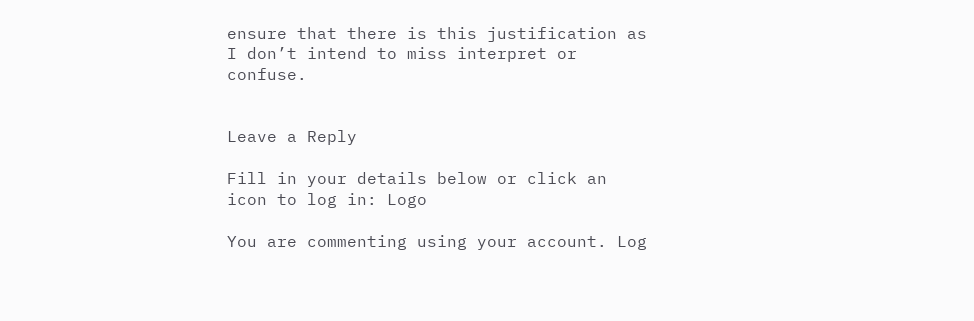ensure that there is this justification as I don’t intend to miss interpret or confuse.


Leave a Reply

Fill in your details below or click an icon to log in: Logo

You are commenting using your account. Log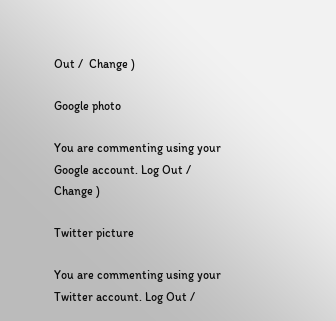Out /  Change )

Google photo

You are commenting using your Google account. Log Out /  Change )

Twitter picture

You are commenting using your Twitter account. Log Out /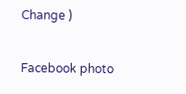Change )

Facebook photo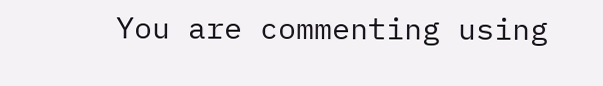You are commenting using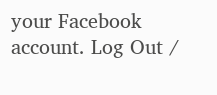your Facebook account. Log Out /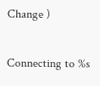Change )

Connecting to %s